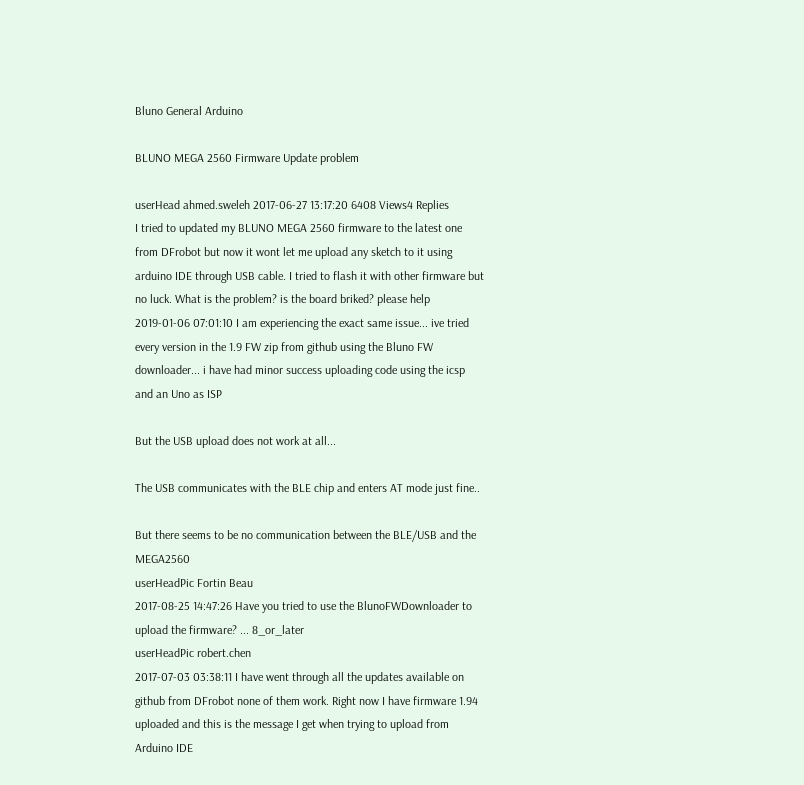Bluno General Arduino

BLUNO MEGA 2560 Firmware Update problem

userHead ahmed.sweleh 2017-06-27 13:17:20 6408 Views4 Replies
I tried to updated my BLUNO MEGA 2560 firmware to the latest one from DFrobot but now it wont let me upload any sketch to it using arduino IDE through USB cable. I tried to flash it with other firmware but no luck. What is the problem? is the board briked? please help
2019-01-06 07:01:10 I am experiencing the exact same issue... ive tried every version in the 1.9 FW zip from github using the Bluno FW downloader... i have had minor success uploading code using the icsp and an Uno as ISP

But the USB upload does not work at all...

The USB communicates with the BLE chip and enters AT mode just fine..

But there seems to be no communication between the BLE/USB and the MEGA2560
userHeadPic Fortin Beau
2017-08-25 14:47:26 Have you tried to use the BlunoFWDownloader to upload the firmware? ... 8_or_later
userHeadPic robert.chen
2017-07-03 03:38:11 I have went through all the updates available on github from DFrobot none of them work. Right now I have firmware 1.94 uploaded and this is the message I get when trying to upload from Arduino IDE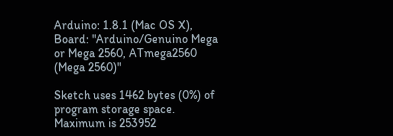Arduino: 1.8.1 (Mac OS X), Board: "Arduino/Genuino Mega or Mega 2560, ATmega2560 (Mega 2560)"

Sketch uses 1462 bytes (0%) of program storage space. Maximum is 253952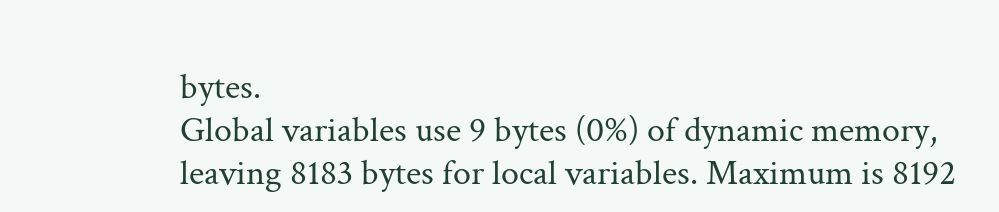bytes.
Global variables use 9 bytes (0%) of dynamic memory, leaving 8183 bytes for local variables. Maximum is 8192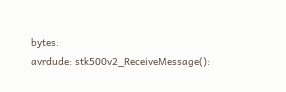bytes.
avrdude: stk500v2_ReceiveMessage():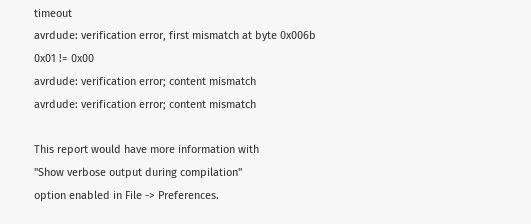timeout
avrdude: verification error, first mismatch at byte 0x006b
0x01 != 0x00
avrdude: verification error; content mismatch
avrdude: verification error; content mismatch

This report would have more information with
"Show verbose output during compilation"
option enabled in File -> Preferences.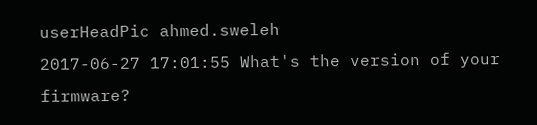userHeadPic ahmed.sweleh
2017-06-27 17:01:55 What's the version of your firmware?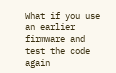What if you use an earlier firmware and test the code again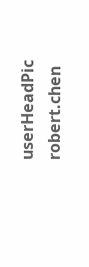userHeadPic robert.chen